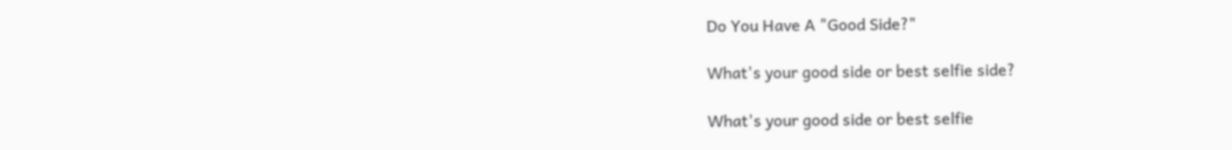Do You Have A "Good Side?"

What's your good side or best selfie side?

What's your good side or best selfie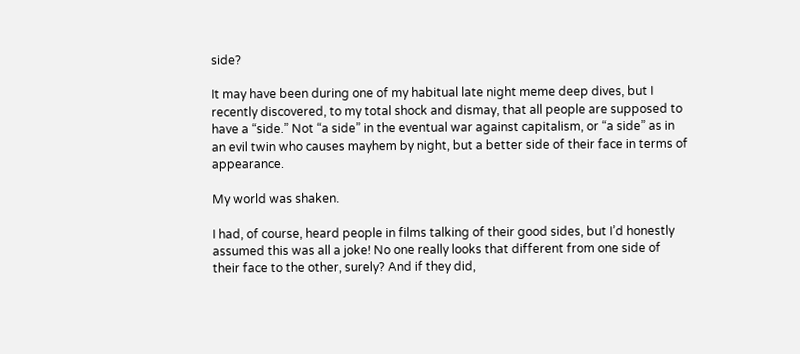side?

It may have been during one of my habitual late night meme deep dives, but I recently discovered, to my total shock and dismay, that all people are supposed to have a “side.” Not “a side” in the eventual war against capitalism, or “a side” as in an evil twin who causes mayhem by night, but a better side of their face in terms of appearance.

My world was shaken.

I had, of course, heard people in films talking of their good sides, but I’d honestly assumed this was all a joke! No one really looks that different from one side of their face to the other, surely? And if they did,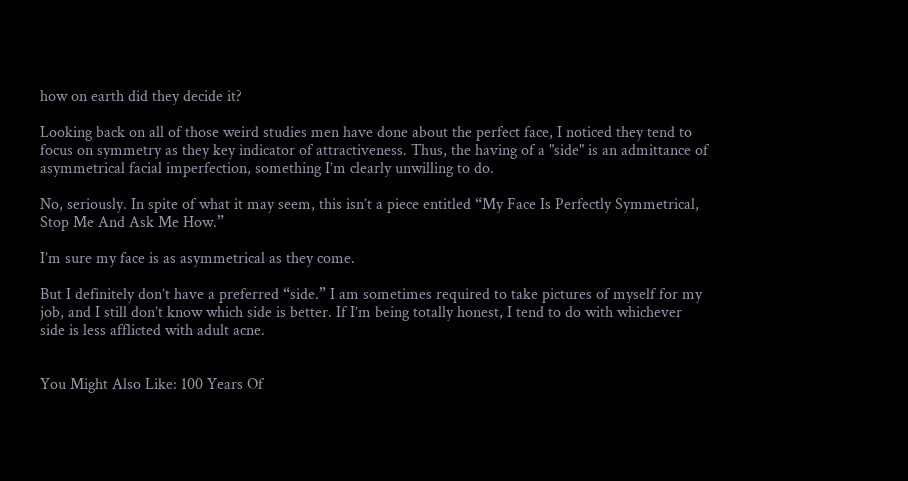how on earth did they decide it?

Looking back on all of those weird studies men have done about the perfect face, I noticed they tend to focus on symmetry as they key indicator of attractiveness. Thus, the having of a "side" is an admittance of asymmetrical facial imperfection, something I’m clearly unwilling to do.

No, seriously. In spite of what it may seem, this isn’t a piece entitled “My Face Is Perfectly Symmetrical, Stop Me And Ask Me How.”

I’m sure my face is as asymmetrical as they come.

But I definitely don’t have a preferred “side.” I am sometimes required to take pictures of myself for my job, and I still don’t know which side is better. If I’m being totally honest, I tend to do with whichever side is less afflicted with adult acne.


You Might Also Like: 100 Years Of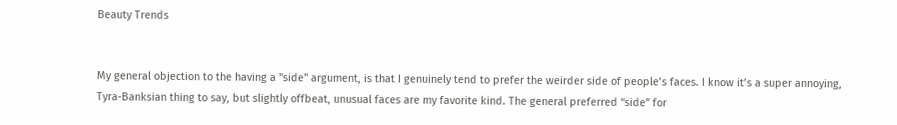Beauty Trends


My general objection to the having a "side" argument, is that I genuinely tend to prefer the weirder side of people’s faces. I know it’s a super annoying, Tyra-Banksian thing to say, but slightly offbeat, unusual faces are my favorite kind. The general preferred “side” for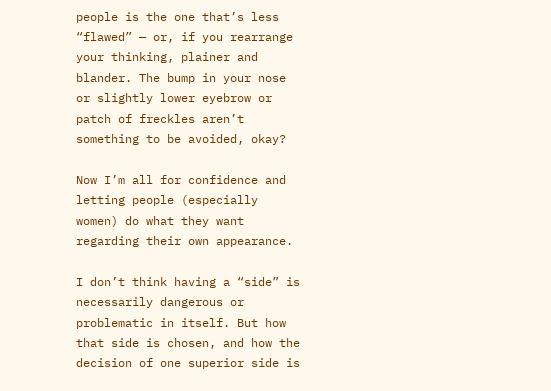people is the one that’s less “flawed” — or, if you rearrange your thinking, plainer and blander. The bump in your nose or slightly lower eyebrow or patch of freckles aren’t something to be avoided, okay?

Now I’m all for confidence and letting people (especially women) do what they want regarding their own appearance.

I don’t think having a “side” is necessarily dangerous or problematic in itself. But how that side is chosen, and how the decision of one superior side is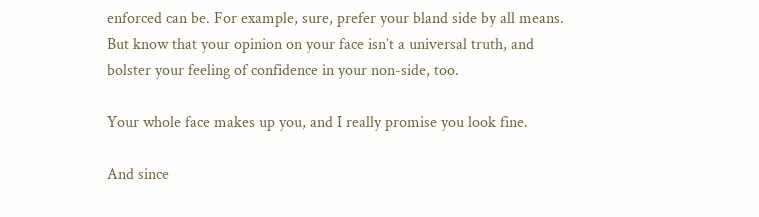enforced can be. For example, sure, prefer your bland side by all means. But know that your opinion on your face isn’t a universal truth, and bolster your feeling of confidence in your non-side, too.

Your whole face makes up you, and I really promise you look fine.

And since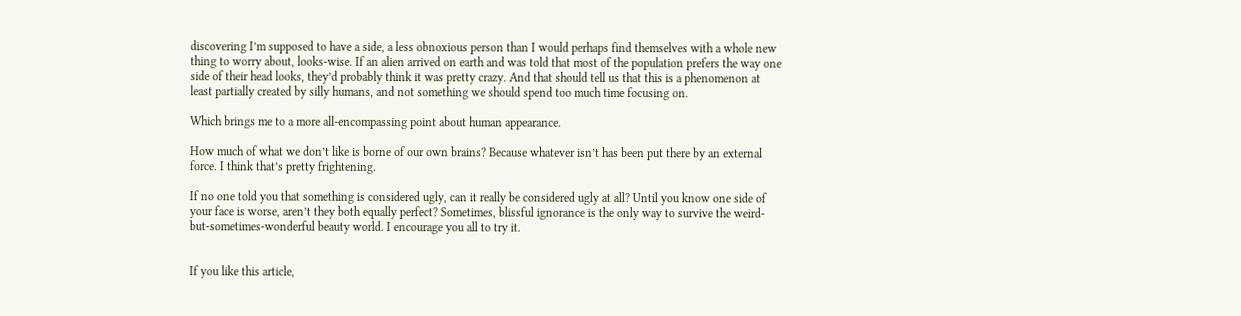discovering I’m supposed to have a side, a less obnoxious person than I would perhaps find themselves with a whole new thing to worry about, looks-wise. If an alien arrived on earth and was told that most of the population prefers the way one side of their head looks, they’d probably think it was pretty crazy. And that should tell us that this is a phenomenon at least partially created by silly humans, and not something we should spend too much time focusing on.

Which brings me to a more all-encompassing point about human appearance.

How much of what we don’t like is borne of our own brains? Because whatever isn’t has been put there by an external force. I think that’s pretty frightening.

If no one told you that something is considered ugly, can it really be considered ugly at all? Until you know one side of your face is worse, aren’t they both equally perfect? Sometimes, blissful ignorance is the only way to survive the weird-but-sometimes-wonderful beauty world. I encourage you all to try it.


If you like this article,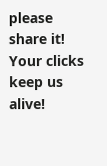please share it! Your clicks keep us alive!